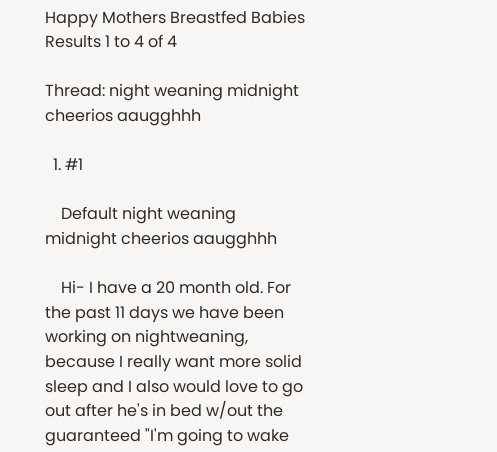Happy Mothers Breastfed Babies
Results 1 to 4 of 4

Thread: night weaning midnight cheerios aaugghhh

  1. #1

    Default night weaning midnight cheerios aaugghhh

    Hi- I have a 20 month old. For the past 11 days we have been working on nightweaning, because I really want more solid sleep and I also would love to go out after he's in bed w/out the guaranteed "I'm going to wake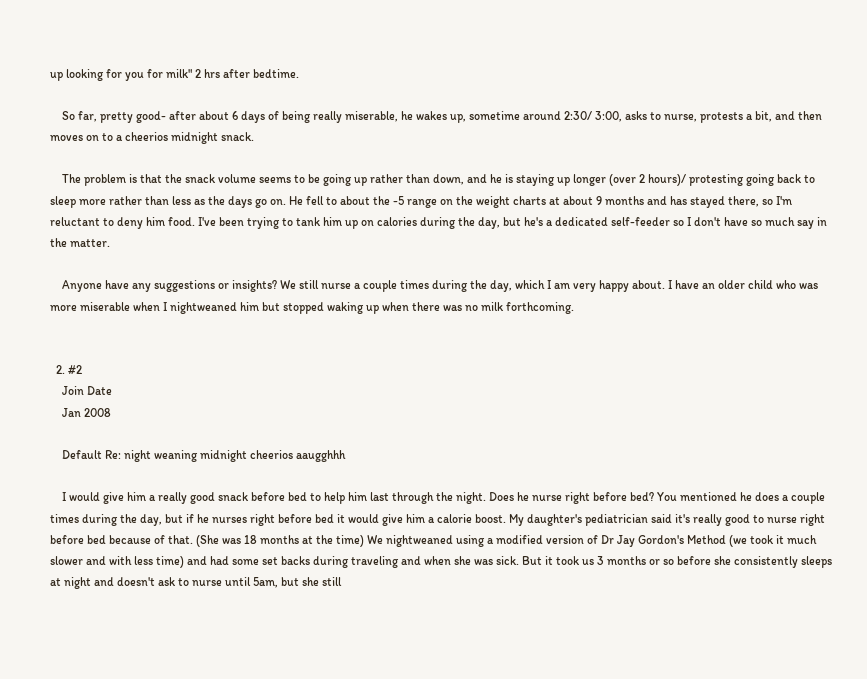up looking for you for milk" 2 hrs after bedtime.

    So far, pretty good- after about 6 days of being really miserable, he wakes up, sometime around 2:30/ 3:00, asks to nurse, protests a bit, and then moves on to a cheerios midnight snack.

    The problem is that the snack volume seems to be going up rather than down, and he is staying up longer (over 2 hours)/ protesting going back to sleep more rather than less as the days go on. He fell to about the -5 range on the weight charts at about 9 months and has stayed there, so I'm reluctant to deny him food. I've been trying to tank him up on calories during the day, but he's a dedicated self-feeder so I don't have so much say in the matter.

    Anyone have any suggestions or insights? We still nurse a couple times during the day, which I am very happy about. I have an older child who was more miserable when I nightweaned him but stopped waking up when there was no milk forthcoming.


  2. #2
    Join Date
    Jan 2008

    Default Re: night weaning midnight cheerios aaugghhh

    I would give him a really good snack before bed to help him last through the night. Does he nurse right before bed? You mentioned he does a couple times during the day, but if he nurses right before bed it would give him a calorie boost. My daughter's pediatrician said it's really good to nurse right before bed because of that. (She was 18 months at the time) We nightweaned using a modified version of Dr Jay Gordon's Method (we took it much slower and with less time) and had some set backs during traveling and when she was sick. But it took us 3 months or so before she consistently sleeps at night and doesn't ask to nurse until 5am, but she still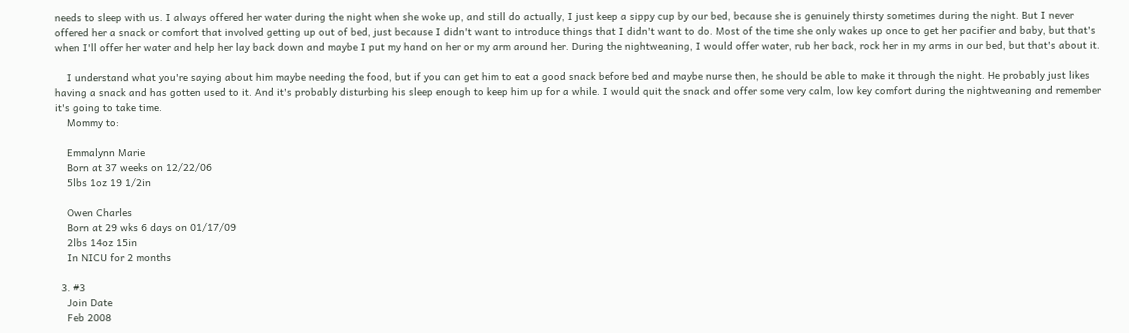needs to sleep with us. I always offered her water during the night when she woke up, and still do actually, I just keep a sippy cup by our bed, because she is genuinely thirsty sometimes during the night. But I never offered her a snack or comfort that involved getting up out of bed, just because I didn't want to introduce things that I didn't want to do. Most of the time she only wakes up once to get her pacifier and baby, but that's when I'll offer her water and help her lay back down and maybe I put my hand on her or my arm around her. During the nightweaning, I would offer water, rub her back, rock her in my arms in our bed, but that's about it.

    I understand what you're saying about him maybe needing the food, but if you can get him to eat a good snack before bed and maybe nurse then, he should be able to make it through the night. He probably just likes having a snack and has gotten used to it. And it's probably disturbing his sleep enough to keep him up for a while. I would quit the snack and offer some very calm, low key comfort during the nightweaning and remember it's going to take time.
    Mommy to:

    Emmalynn Marie
    Born at 37 weeks on 12/22/06
    5lbs 1oz 19 1/2in

    Owen Charles
    Born at 29 wks 6 days on 01/17/09
    2lbs 14oz 15in
    In NICU for 2 months

  3. #3
    Join Date
    Feb 2008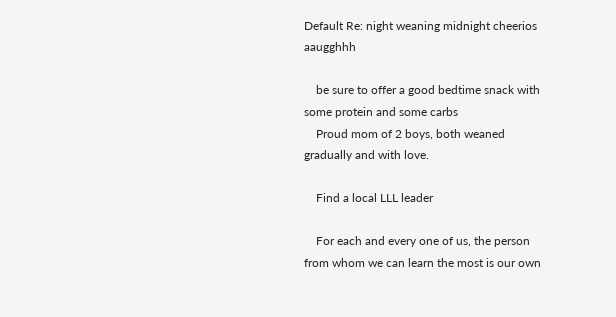Default Re: night weaning midnight cheerios aaugghhh

    be sure to offer a good bedtime snack with some protein and some carbs
    Proud mom of 2 boys, both weaned gradually and with love.

    Find a local LLL leader

    For each and every one of us, the person from whom we can learn the most is our own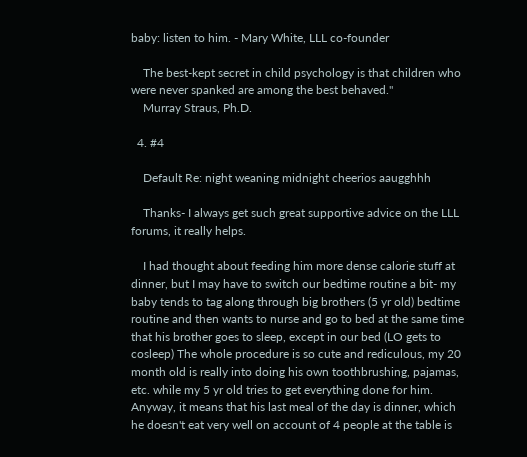baby: listen to him. - Mary White, LLL co-founder

    The best-kept secret in child psychology is that children who were never spanked are among the best behaved."
    Murray Straus, Ph.D.

  4. #4

    Default Re: night weaning midnight cheerios aaugghhh

    Thanks- I always get such great supportive advice on the LLL forums, it really helps.

    I had thought about feeding him more dense calorie stuff at dinner, but I may have to switch our bedtime routine a bit- my baby tends to tag along through big brothers (5 yr old) bedtime routine and then wants to nurse and go to bed at the same time that his brother goes to sleep, except in our bed (LO gets to cosleep) The whole procedure is so cute and rediculous, my 20 month old is really into doing his own toothbrushing, pajamas, etc. while my 5 yr old tries to get everything done for him. Anyway, it means that his last meal of the day is dinner, which he doesn't eat very well on account of 4 people at the table is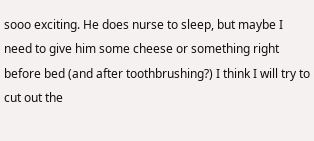sooo exciting. He does nurse to sleep, but maybe I need to give him some cheese or something right before bed (and after toothbrushing?) I think I will try to cut out the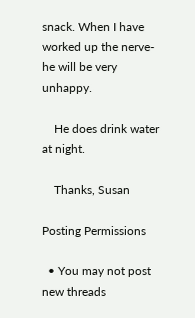snack. When I have worked up the nerve- he will be very unhappy.

    He does drink water at night.

    Thanks, Susan

Posting Permissions

  • You may not post new threads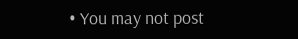• You may not post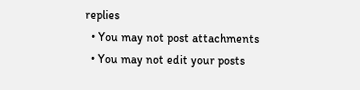replies
  • You may not post attachments
  • You may not edit your posts